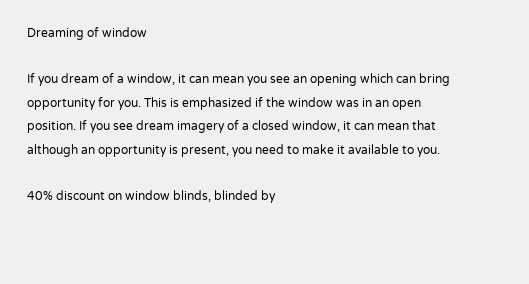Dreaming of window

If you dream of a window, it can mean you see an opening which can bring opportunity for you. This is emphasized if the window was in an open position. If you see dream imagery of a closed window, it can mean that although an opportunity is present, you need to make it available to you.

40% discount on window blinds, blinded by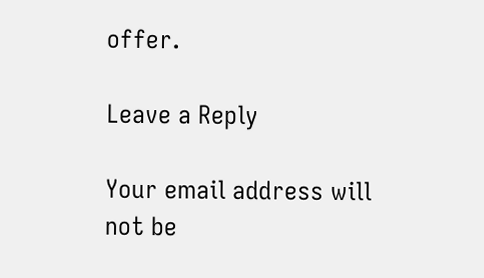offer.

Leave a Reply

Your email address will not be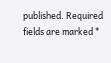published. Required fields are marked *